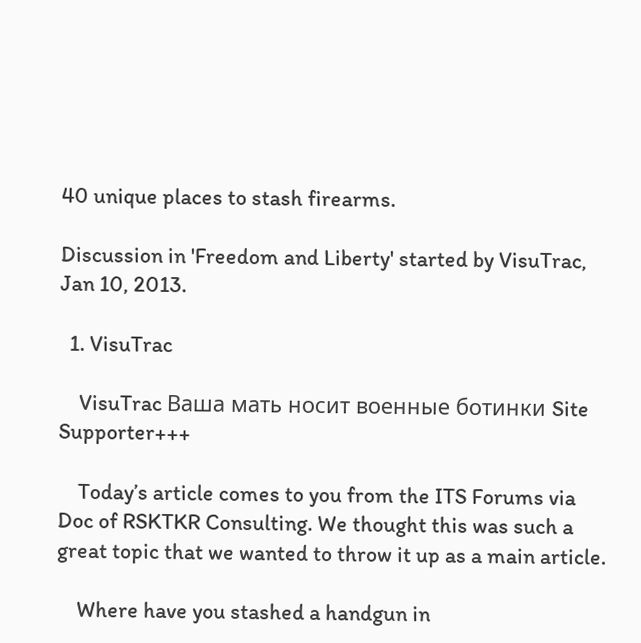40 unique places to stash firearms.

Discussion in 'Freedom and Liberty' started by VisuTrac, Jan 10, 2013.

  1. VisuTrac

    VisuTrac Ваша мать носит военные ботинки Site Supporter+++

    Today’s article comes to you from the ITS Forums via Doc of RSKTKR Consulting. We thought this was such a great topic that we wanted to throw it up as a main article.

    Where have you stashed a handgun in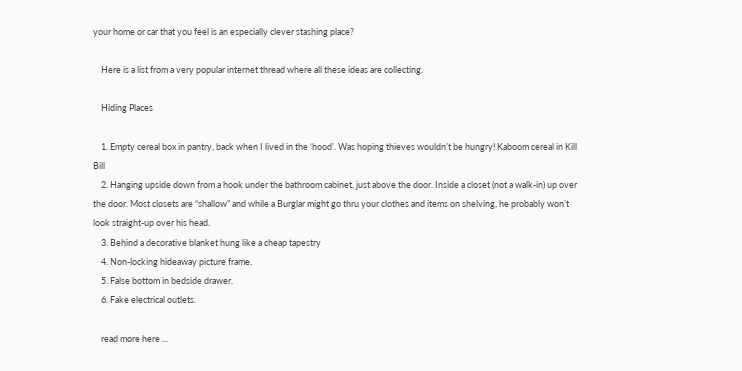your home or car that you feel is an especially clever stashing place?

    Here is a list from a very popular internet thread where all these ideas are collecting.

    Hiding Places

    1. Empty cereal box in pantry, back when I lived in the ‘hood’. Was hoping thieves wouldn’t be hungry! Kaboom cereal in Kill Bill
    2. Hanging upside down from a hook under the bathroom cabinet, just above the door. Inside a closet (not a walk-in) up over the door. Most closets are “shallow” and while a Burglar might go thru your clothes and items on shelving, he probably won’t look straight-up over his head.
    3. Behind a decorative blanket hung like a cheap tapestry
    4. Non-locking hideaway picture frame.
    5. False bottom in bedside drawer.
    6. Fake electrical outlets.

    read more here ...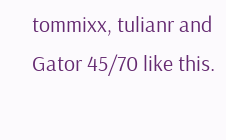tommixx, tulianr and Gator 45/70 like this.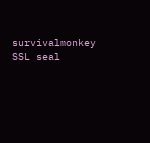survivalmonkey SSL seal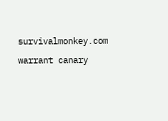survivalmonkey.com warrant canary